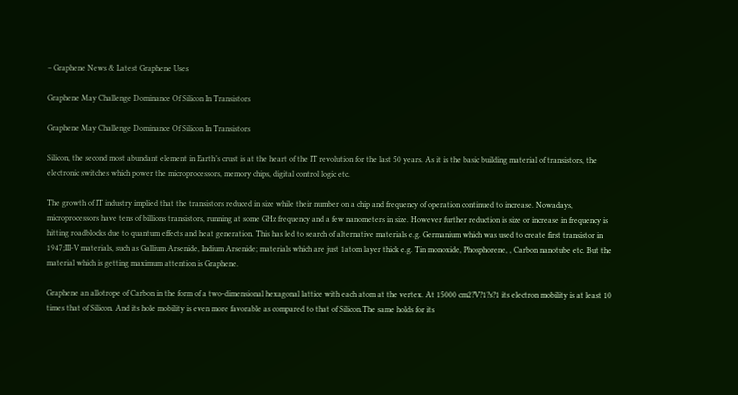– Graphene News & Latest Graphene Uses

Graphene May Challenge Dominance Of Silicon In Transistors

Graphene May Challenge Dominance Of Silicon In Transistors

Silicon, the second most abundant element in Earth’s crust is at the heart of the IT revolution for the last 50 years. As it is the basic building material of transistors, the electronic switches which power the microprocessors, memory chips, digital control logic etc.

The growth of IT industry implied that the transistors reduced in size while their number on a chip and frequency of operation continued to increase. Nowadays, microprocessors have tens of billions transistors, running at some GHz frequency and a few nanometers in size. However further reduction is size or increase in frequency is hitting roadblocks due to quantum effects and heat generation. This has led to search of alternative materials e.g. Germanium which was used to create first transistor in 1947;III-V materials, such as Gallium Arsenide, Indium Arsenide; materials which are just 1atom layer thick e.g. Tin monoxide, Phosphorene, , Carbon nanotube etc. But the material which is getting maximum attention is Graphene.

Graphene an allotrope of Carbon in the form of a two-dimensional hexagonal lattice with each atom at the vertex. At 15000 cm2?V?1?s?1 its electron mobility is at least 10 times that of Silicon. And its hole mobility is even more favorable as compared to that of Silicon.The same holds for its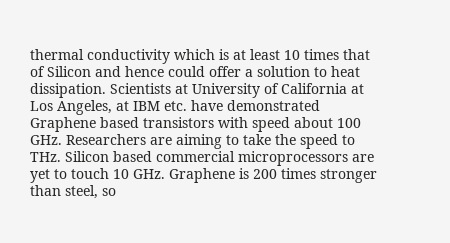thermal conductivity which is at least 10 times that of Silicon and hence could offer a solution to heat dissipation. Scientists at University of California at Los Angeles, at IBM etc. have demonstrated Graphene based transistors with speed about 100 GHz. Researchers are aiming to take the speed to THz. Silicon based commercial microprocessors are yet to touch 10 GHz. Graphene is 200 times stronger than steel, so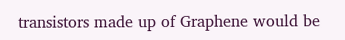transistors made up of Graphene would be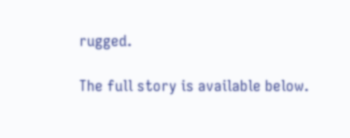rugged.

The full story is available below.